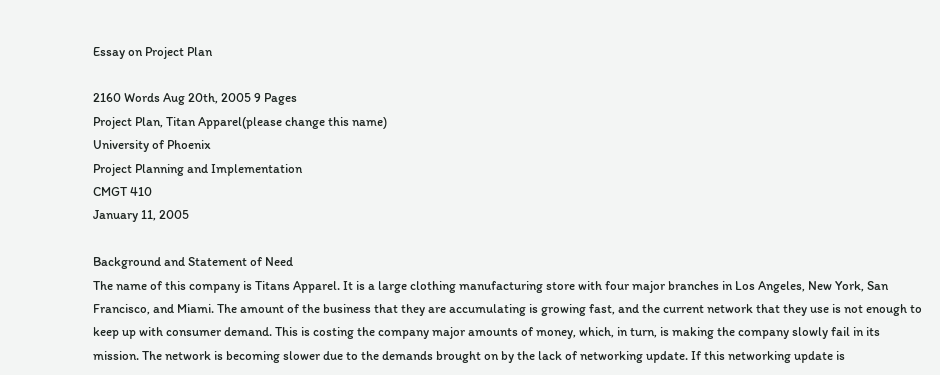Essay on Project Plan

2160 Words Aug 20th, 2005 9 Pages
Project Plan, Titan Apparel(please change this name)
University of Phoenix
Project Planning and Implementation
CMGT 410
January 11, 2005

Background and Statement of Need
The name of this company is Titans Apparel. It is a large clothing manufacturing store with four major branches in Los Angeles, New York, San Francisco, and Miami. The amount of the business that they are accumulating is growing fast, and the current network that they use is not enough to keep up with consumer demand. This is costing the company major amounts of money, which, in turn, is making the company slowly fail in its mission. The network is becoming slower due to the demands brought on by the lack of networking update. If this networking update is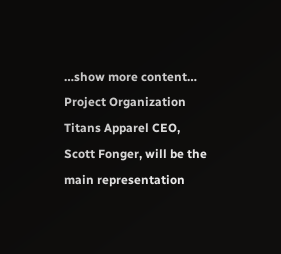…show more content…
Project Organization Titans Apparel CEO, Scott Fonger, will be the main representation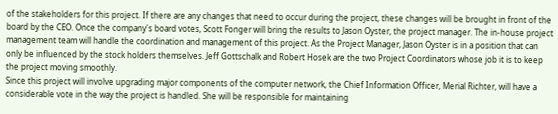of the stakeholders for this project. If there are any changes that need to occur during the project, these changes will be brought in front of the board by the CEO. Once the company's board votes, Scott Fonger will bring the results to Jason Oyster, the project manager. The in-house project management team will handle the coordination and management of this project. As the Project Manager, Jason Oyster is in a position that can only be influenced by the stock holders themselves. Jeff Gottschalk and Robert Hosek are the two Project Coordinators whose job it is to keep the project moving smoothly.
Since this project will involve upgrading major components of the computer network, the Chief Information Officer, Merial Richter, will have a considerable vote in the way the project is handled. She will be responsible for maintaining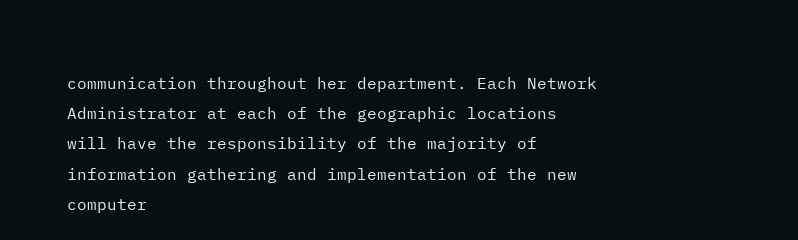communication throughout her department. Each Network Administrator at each of the geographic locations will have the responsibility of the majority of information gathering and implementation of the new computer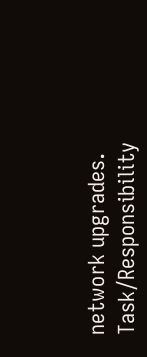network upgrades.
Task/Responsibility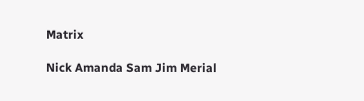Matrix

Nick Amanda Sam Jim Merial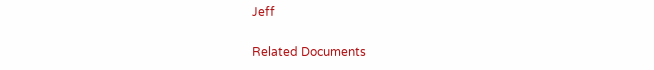Jeff

Related Documents